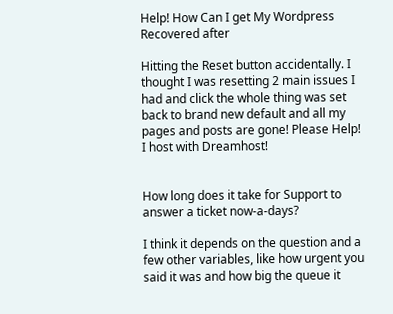Help! How Can I get My Wordpress Recovered after

Hitting the Reset button accidentally. I thought I was resetting 2 main issues I had and click the whole thing was set back to brand new default and all my pages and posts are gone! Please Help! I host with Dreamhost!


How long does it take for Support to answer a ticket now-a-days?

I think it depends on the question and a few other variables, like how urgent you said it was and how big the queue it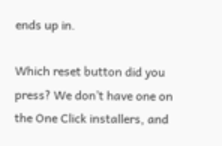ends up in.

Which reset button did you press? We don’t have one on the One Click installers, and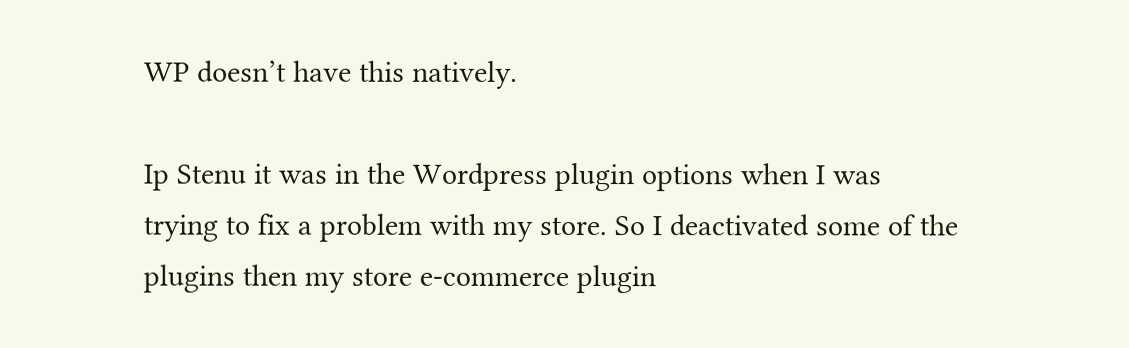WP doesn’t have this natively.

Ip Stenu it was in the Wordpress plugin options when I was trying to fix a problem with my store. So I deactivated some of the plugins then my store e-commerce plugin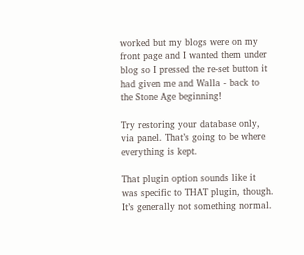worked but my blogs were on my front page and I wanted them under blog so I pressed the re-set button it had given me and Walla - back to the Stone Age beginning!

Try restoring your database only, via panel. That’s going to be where everything is kept.

That plugin option sounds like it was specific to THAT plugin, though. It’s generally not something normal.